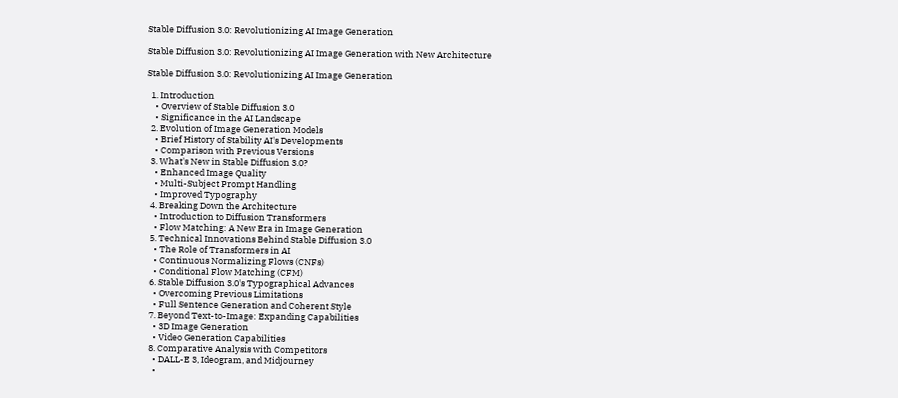Stable Diffusion 3.0: Revolutionizing AI Image Generation

Stable Diffusion 3.0: Revolutionizing AI Image Generation with New Architecture

Stable Diffusion 3.0: Revolutionizing AI Image Generation

  1. Introduction
    • Overview of Stable Diffusion 3.0
    • Significance in the AI Landscape
  2. Evolution of Image Generation Models
    • Brief History of Stability AI's Developments
    • Comparison with Previous Versions
  3. What's New in Stable Diffusion 3.0?
    • Enhanced Image Quality
    • Multi-Subject Prompt Handling
    • Improved Typography
  4. Breaking Down the Architecture
    • Introduction to Diffusion Transformers
    • Flow Matching: A New Era in Image Generation
  5. Technical Innovations Behind Stable Diffusion 3.0
    • The Role of Transformers in AI
    • Continuous Normalizing Flows (CNFs)
    • Conditional Flow Matching (CFM)
  6. Stable Diffusion 3.0's Typographical Advances
    • Overcoming Previous Limitations
    • Full Sentence Generation and Coherent Style
  7. Beyond Text-to-Image: Expanding Capabilities
    • 3D Image Generation
    • Video Generation Capabilities
  8. Comparative Analysis with Competitors
    • DALL-E 3, Ideogram, and Midjourney
    •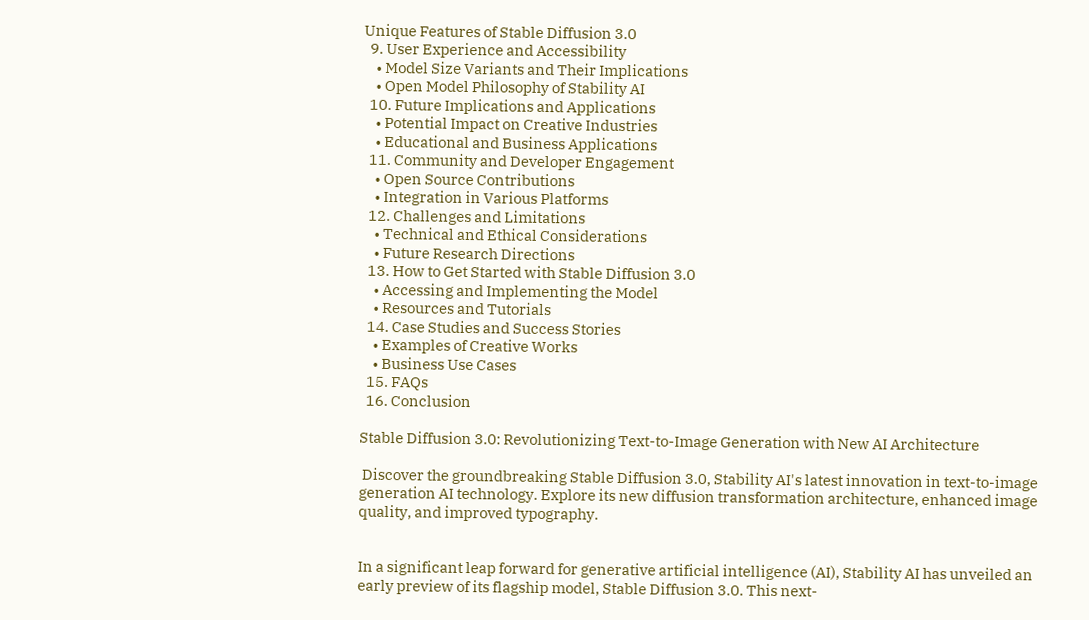Unique Features of Stable Diffusion 3.0
  9. User Experience and Accessibility
    • Model Size Variants and Their Implications
    • Open Model Philosophy of Stability AI
  10. Future Implications and Applications
    • Potential Impact on Creative Industries
    • Educational and Business Applications
  11. Community and Developer Engagement
    • Open Source Contributions
    • Integration in Various Platforms
  12. Challenges and Limitations
    • Technical and Ethical Considerations
    • Future Research Directions
  13. How to Get Started with Stable Diffusion 3.0
    • Accessing and Implementing the Model
    • Resources and Tutorials
  14. Case Studies and Success Stories
    • Examples of Creative Works
    • Business Use Cases
  15. FAQs
  16. Conclusion

Stable Diffusion 3.0: Revolutionizing Text-to-Image Generation with New AI Architecture

 Discover the groundbreaking Stable Diffusion 3.0, Stability AI's latest innovation in text-to-image generation AI technology. Explore its new diffusion transformation architecture, enhanced image quality, and improved typography.


In a significant leap forward for generative artificial intelligence (AI), Stability AI has unveiled an early preview of its flagship model, Stable Diffusion 3.0. This next-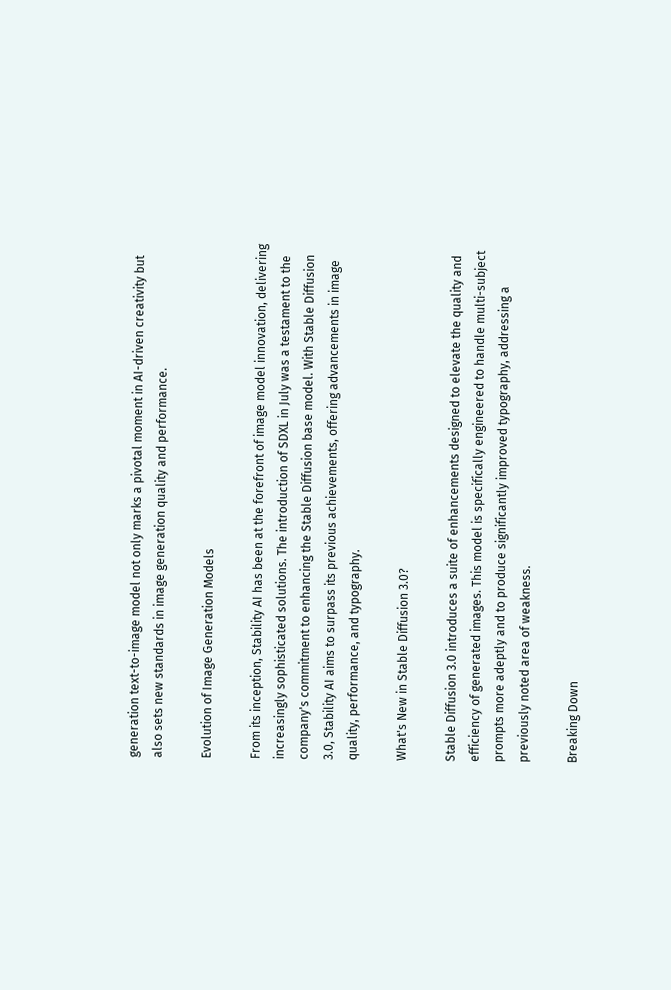generation text-to-image model not only marks a pivotal moment in AI-driven creativity but also sets new standards in image generation quality and performance.

Evolution of Image Generation Models

From its inception, Stability AI has been at the forefront of image model innovation, delivering increasingly sophisticated solutions. The introduction of SDXL in July was a testament to the company's commitment to enhancing the Stable Diffusion base model. With Stable Diffusion 3.0, Stability AI aims to surpass its previous achievements, offering advancements in image quality, performance, and typography.

What's New in Stable Diffusion 3.0?

Stable Diffusion 3.0 introduces a suite of enhancements designed to elevate the quality and efficiency of generated images. This model is specifically engineered to handle multi-subject prompts more adeptly and to produce significantly improved typography, addressing a previously noted area of weakness.

Breaking Down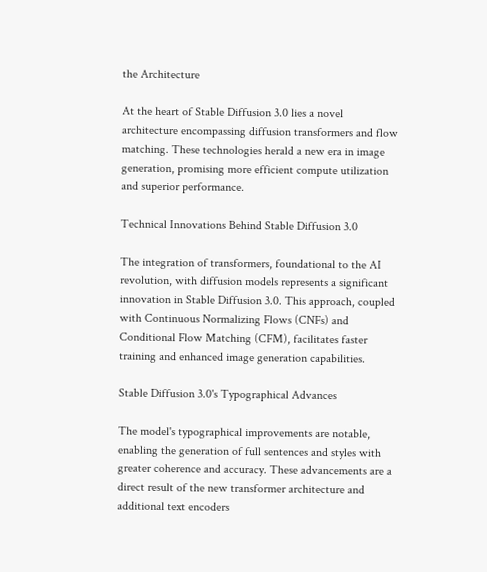the Architecture

At the heart of Stable Diffusion 3.0 lies a novel architecture encompassing diffusion transformers and flow matching. These technologies herald a new era in image generation, promising more efficient compute utilization and superior performance.

Technical Innovations Behind Stable Diffusion 3.0

The integration of transformers, foundational to the AI revolution, with diffusion models represents a significant innovation in Stable Diffusion 3.0. This approach, coupled with Continuous Normalizing Flows (CNFs) and Conditional Flow Matching (CFM), facilitates faster training and enhanced image generation capabilities.

Stable Diffusion 3.0's Typographical Advances

The model's typographical improvements are notable, enabling the generation of full sentences and styles with greater coherence and accuracy. These advancements are a direct result of the new transformer architecture and additional text encoders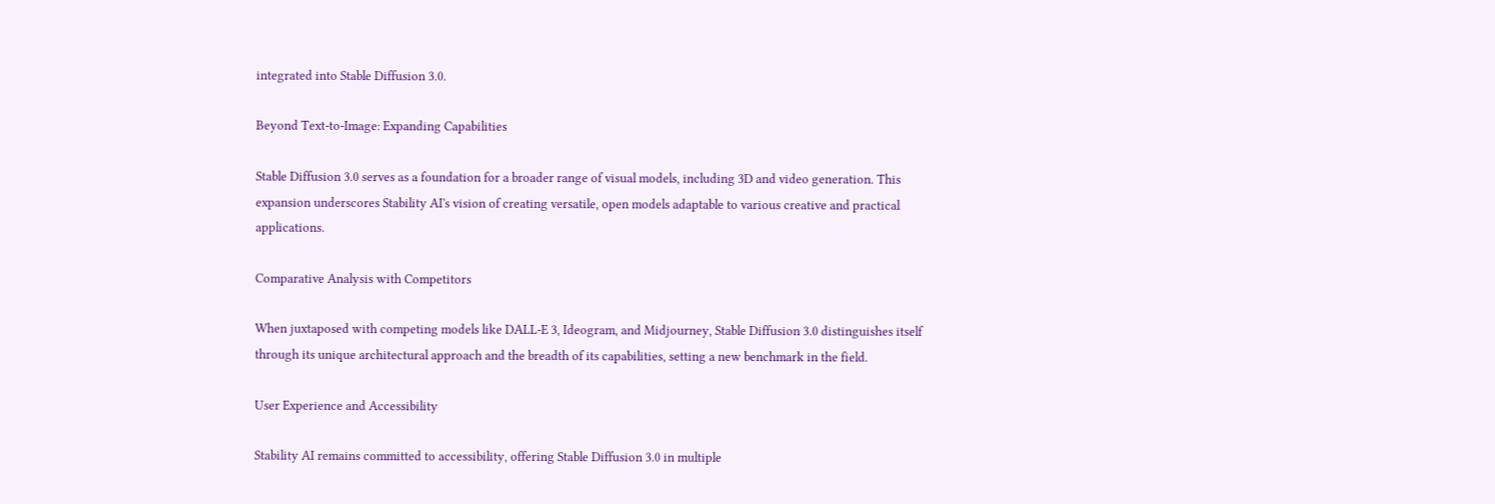integrated into Stable Diffusion 3.0.

Beyond Text-to-Image: Expanding Capabilities

Stable Diffusion 3.0 serves as a foundation for a broader range of visual models, including 3D and video generation. This expansion underscores Stability AI's vision of creating versatile, open models adaptable to various creative and practical applications.

Comparative Analysis with Competitors

When juxtaposed with competing models like DALL-E 3, Ideogram, and Midjourney, Stable Diffusion 3.0 distinguishes itself through its unique architectural approach and the breadth of its capabilities, setting a new benchmark in the field.

User Experience and Accessibility

Stability AI remains committed to accessibility, offering Stable Diffusion 3.0 in multiple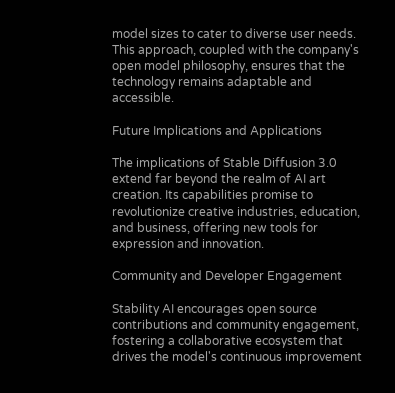model sizes to cater to diverse user needs. This approach, coupled with the company's open model philosophy, ensures that the technology remains adaptable and accessible.

Future Implications and Applications

The implications of Stable Diffusion 3.0 extend far beyond the realm of AI art creation. Its capabilities promise to revolutionize creative industries, education, and business, offering new tools for expression and innovation.

Community and Developer Engagement

Stability AI encourages open source contributions and community engagement, fostering a collaborative ecosystem that drives the model's continuous improvement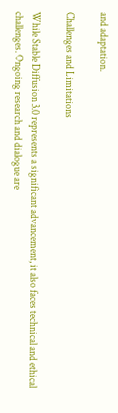and adaptation.

Challenges and Limitations

While Stable Diffusion 3.0 represents a significant advancement, it also faces technical and ethical challenges. Ongoing research and dialogue are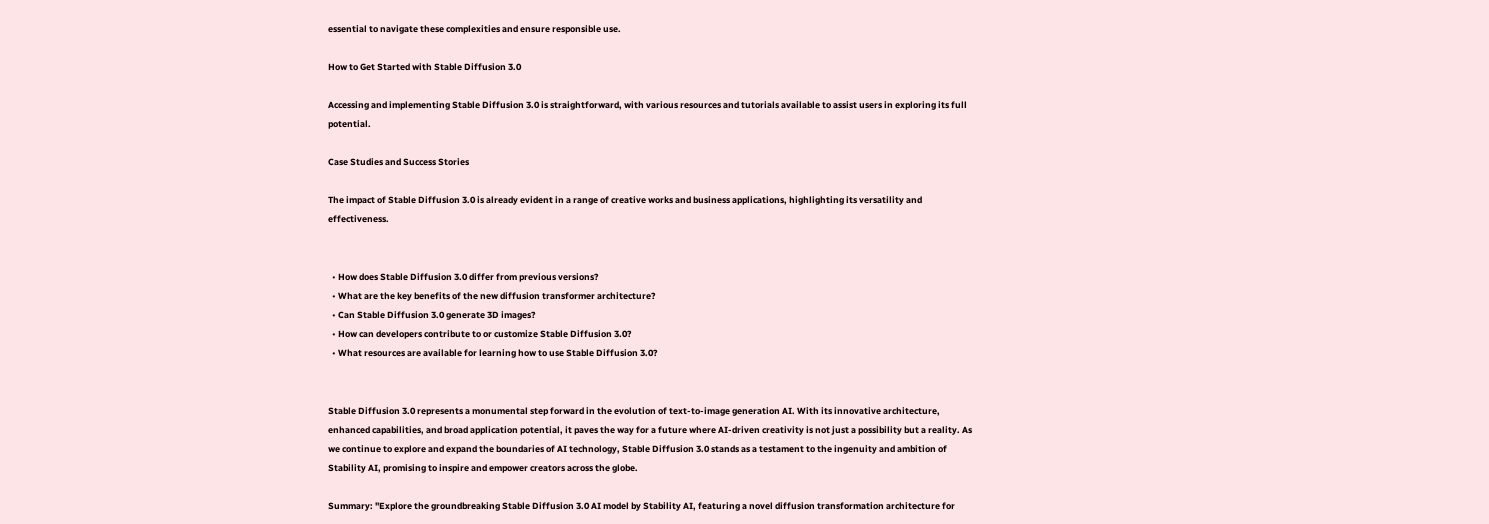essential to navigate these complexities and ensure responsible use.

How to Get Started with Stable Diffusion 3.0

Accessing and implementing Stable Diffusion 3.0 is straightforward, with various resources and tutorials available to assist users in exploring its full potential.

Case Studies and Success Stories

The impact of Stable Diffusion 3.0 is already evident in a range of creative works and business applications, highlighting its versatility and effectiveness.


  • How does Stable Diffusion 3.0 differ from previous versions?
  • What are the key benefits of the new diffusion transformer architecture?
  • Can Stable Diffusion 3.0 generate 3D images?
  • How can developers contribute to or customize Stable Diffusion 3.0?
  • What resources are available for learning how to use Stable Diffusion 3.0?


Stable Diffusion 3.0 represents a monumental step forward in the evolution of text-to-image generation AI. With its innovative architecture, enhanced capabilities, and broad application potential, it paves the way for a future where AI-driven creativity is not just a possibility but a reality. As we continue to explore and expand the boundaries of AI technology, Stable Diffusion 3.0 stands as a testament to the ingenuity and ambition of Stability AI, promising to inspire and empower creators across the globe.

Summary: "Explore the groundbreaking Stable Diffusion 3.0 AI model by Stability AI, featuring a novel diffusion transformation architecture for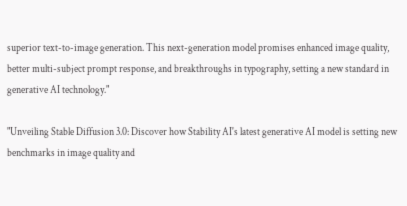superior text-to-image generation. This next-generation model promises enhanced image quality, better multi-subject prompt response, and breakthroughs in typography, setting a new standard in generative AI technology."

"Unveiling Stable Diffusion 3.0: Discover how Stability AI's latest generative AI model is setting new benchmarks in image quality and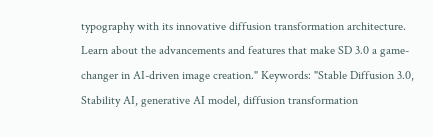typography with its innovative diffusion transformation architecture. Learn about the advancements and features that make SD 3.0 a game-changer in AI-driven image creation." Keywords: "Stable Diffusion 3.0, Stability AI, generative AI model, diffusion transformation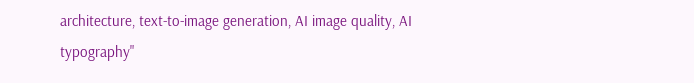architecture, text-to-image generation, AI image quality, AI typography"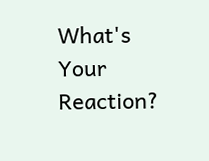What's Your Reaction?